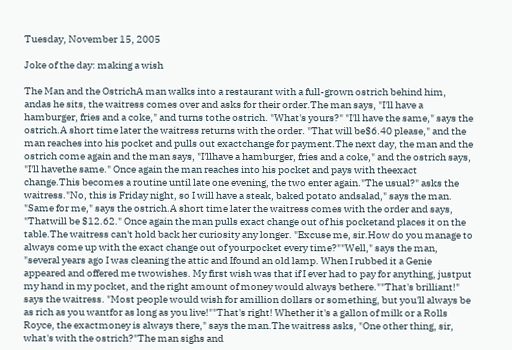Tuesday, November 15, 2005

Joke of the day: making a wish

The Man and the OstrichA man walks into a restaurant with a full-grown ostrich behind him, andas he sits, the waitress comes over and asks for their order.The man says, "I'll have a hamburger, fries and a coke," and turns tothe ostrich. "What's yours?" "I'll have the same," says the ostrich.A short time later the waitress returns with the order. "That will be$6.40 please," and the man reaches into his pocket and pulls out exactchange for payment.The next day, the man and the ostrich come again and the man says, "I'llhave a hamburger, fries and a coke," and the ostrich says, "I'll havethe same." Once again the man reaches into his pocket and pays with theexact change.This becomes a routine until late one evening, the two enter again."The usual?" asks the waitress."No, this is Friday night, so I will have a steak, baked potato andsalad," says the man. "Same for me," says the ostrich.A short time later the waitress comes with the order and says, "Thatwill be $12.62." Once again the man pulls exact change out of his pocketand places it on the table.The waitress can't hold back her curiosity any longer. "Excuse me, sir.How do you manage to always come up with the exact change out of yourpocket every time?""Well," says the man, "several years ago I was cleaning the attic and Ifound an old lamp. When I rubbed it a Genie appeared and offered me twowishes. My first wish was that if I ever had to pay for anything, justput my hand in my pocket, and the right amount of money would always bethere.""That's brilliant!" says the waitress. "Most people would wish for amillion dollars or something, but you'll always be as rich as you wantfor as long as you live!""That's right! Whether it's a gallon of milk or a Rolls Royce, the exactmoney is always there," says the man.The waitress asks, "One other thing, sir, what's with the ostrich?"The man sighs and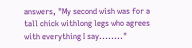answers, "My second wish was for a tall chick withlong legs who agrees with everything I say........"